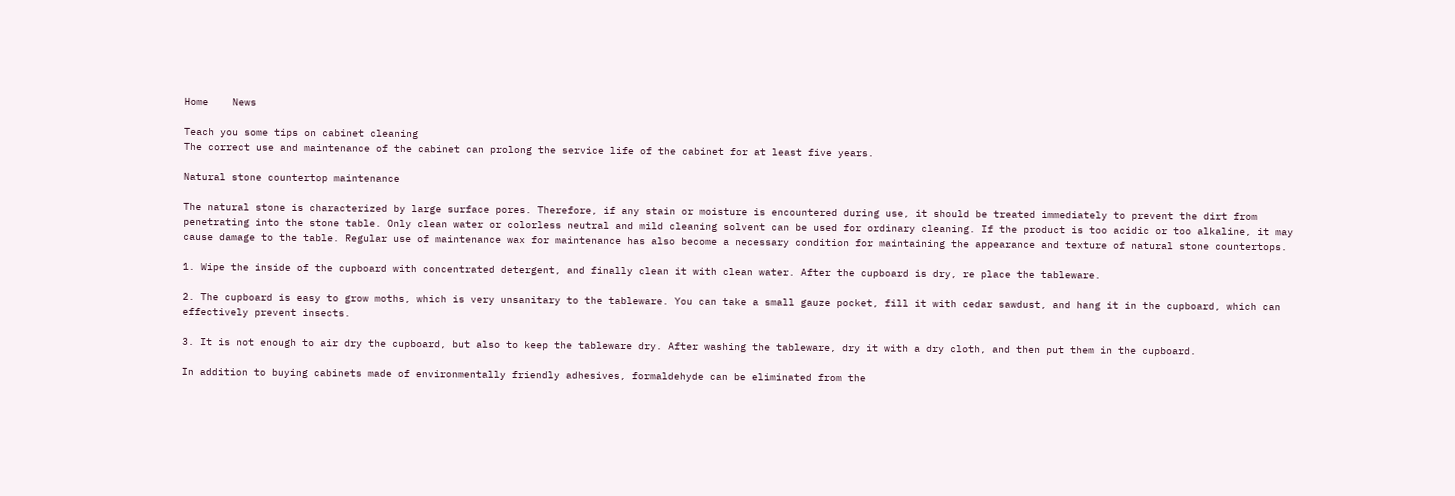Home    News

Teach you some tips on cabinet cleaning
The correct use and maintenance of the cabinet can prolong the service life of the cabinet for at least five years.

Natural stone countertop maintenance

The natural stone is characterized by large surface pores. Therefore, if any stain or moisture is encountered during use, it should be treated immediately to prevent the dirt from penetrating into the stone table. Only clean water or colorless neutral and mild cleaning solvent can be used for ordinary cleaning. If the product is too acidic or too alkaline, it may cause damage to the table. Regular use of maintenance wax for maintenance has also become a necessary condition for maintaining the appearance and texture of natural stone countertops.

1. Wipe the inside of the cupboard with concentrated detergent, and finally clean it with clean water. After the cupboard is dry, re place the tableware.

2. The cupboard is easy to grow moths, which is very unsanitary to the tableware. You can take a small gauze pocket, fill it with cedar sawdust, and hang it in the cupboard, which can effectively prevent insects.

3. It is not enough to air dry the cupboard, but also to keep the tableware dry. After washing the tableware, dry it with a dry cloth, and then put them in the cupboard.

In addition to buying cabinets made of environmentally friendly adhesives, formaldehyde can be eliminated from the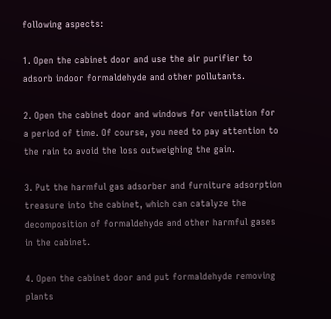following aspects:

1. Open the cabinet door and use the air purifier to adsorb indoor formaldehyde and other pollutants.

2. Open the cabinet door and windows for ventilation for a period of time. Of course, you need to pay attention to the rain to avoid the loss outweighing the gain.

3. Put the harmful gas adsorber and furniture adsorption treasure into the cabinet, which can catalyze the decomposition of formaldehyde and other harmful gases in the cabinet.

4. Open the cabinet door and put formaldehyde removing plants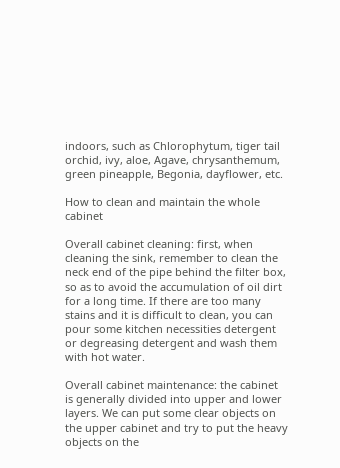indoors, such as Chlorophytum, tiger tail orchid, ivy, aloe, Agave, chrysanthemum, green pineapple, Begonia, dayflower, etc.

How to clean and maintain the whole cabinet

Overall cabinet cleaning: first, when cleaning the sink, remember to clean the neck end of the pipe behind the filter box, so as to avoid the accumulation of oil dirt for a long time. If there are too many stains and it is difficult to clean, you can pour some kitchen necessities detergent or degreasing detergent and wash them with hot water.

Overall cabinet maintenance: the cabinet is generally divided into upper and lower layers. We can put some clear objects on the upper cabinet and try to put the heavy objects on the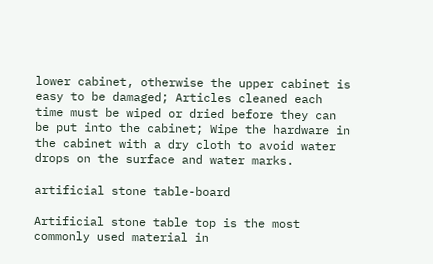lower cabinet, otherwise the upper cabinet is easy to be damaged; Articles cleaned each time must be wiped or dried before they can be put into the cabinet; Wipe the hardware in the cabinet with a dry cloth to avoid water drops on the surface and water marks.

artificial stone table-board

Artificial stone table top is the most commonly used material in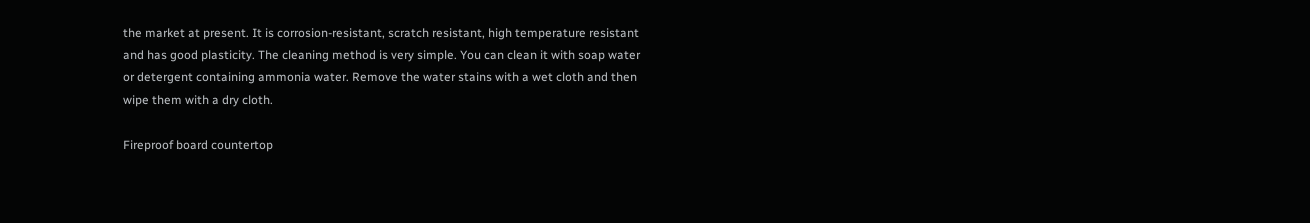the market at present. It is corrosion-resistant, scratch resistant, high temperature resistant and has good plasticity. The cleaning method is very simple. You can clean it with soap water or detergent containing ammonia water. Remove the water stains with a wet cloth and then wipe them with a dry cloth.

Fireproof board countertop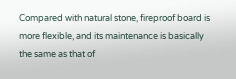Compared with natural stone, fireproof board is more flexible, and its maintenance is basically the same as that of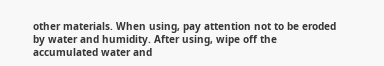other materials. When using, pay attention not to be eroded by water and humidity. After using, wipe off the accumulated water and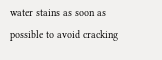water stains as soon as possible to avoid cracking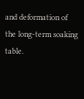and deformation of the long-term soaking table.